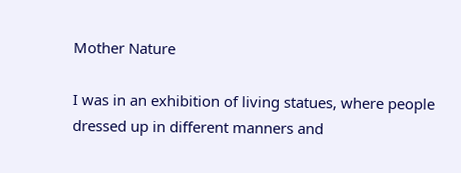Mother Nature

I was in an exhibition of living statues, where people dressed up in different manners and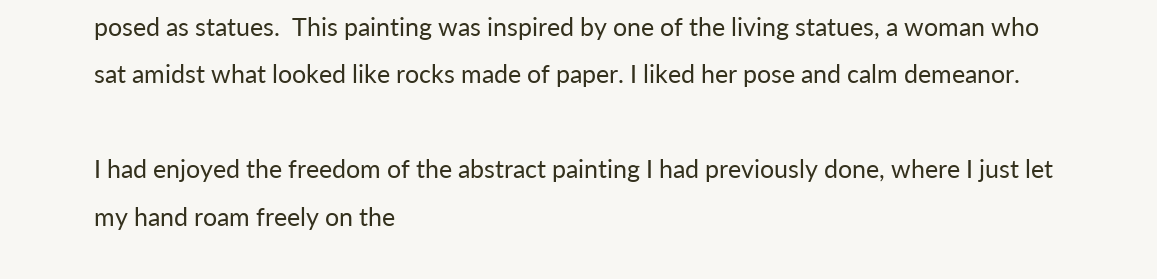posed as statues.  This painting was inspired by one of the living statues, a woman who sat amidst what looked like rocks made of paper. I liked her pose and calm demeanor.

I had enjoyed the freedom of the abstract painting I had previously done, where I just let my hand roam freely on the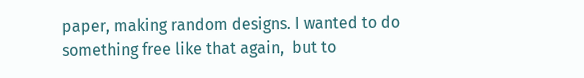paper, making random designs. I wanted to do something free like that again,  but to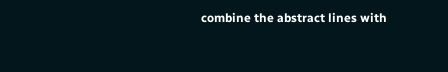combine the abstract lines with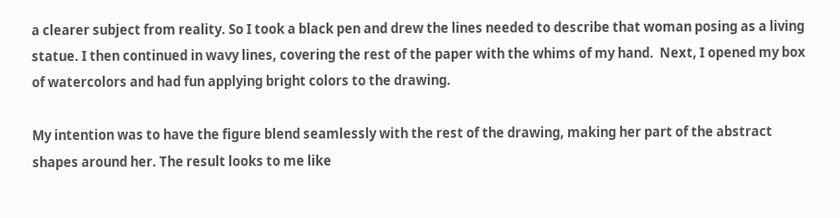a clearer subject from reality. So I took a black pen and drew the lines needed to describe that woman posing as a living statue. I then continued in wavy lines, covering the rest of the paper with the whims of my hand.  Next, I opened my box of watercolors and had fun applying bright colors to the drawing.

My intention was to have the figure blend seamlessly with the rest of the drawing, making her part of the abstract shapes around her. The result looks to me like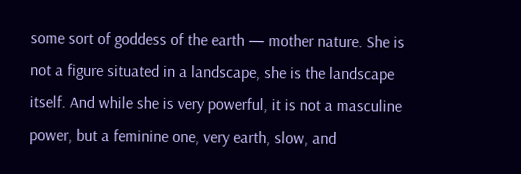some sort of goddess of the earth — mother nature. She is not a figure situated in a landscape, she is the landscape itself. And while she is very powerful, it is not a masculine power, but a feminine one, very earth, slow, and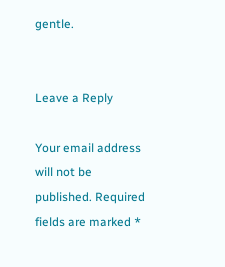gentle.


Leave a Reply

Your email address will not be published. Required fields are marked *